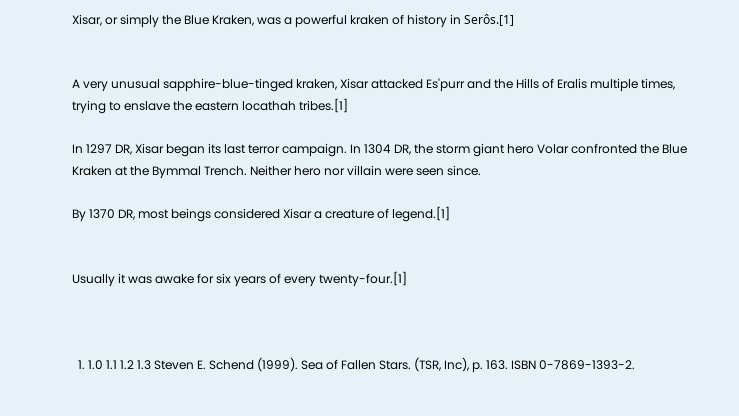Xisar, or simply the Blue Kraken, was a powerful kraken of history in Serôs.[1]


A very unusual sapphire-blue-tinged kraken, Xisar attacked Es'purr and the Hills of Eralis multiple times, trying to enslave the eastern locathah tribes.[1]

In 1297 DR, Xisar began its last terror campaign. In 1304 DR, the storm giant hero Volar confronted the Blue Kraken at the Bymmal Trench. Neither hero nor villain were seen since.

By 1370 DR, most beings considered Xisar a creature of legend.[1]


Usually it was awake for six years of every twenty-four.[1]



  1. 1.0 1.1 1.2 1.3 Steven E. Schend (1999). Sea of Fallen Stars. (TSR, Inc), p. 163. ISBN 0-7869-1393-2.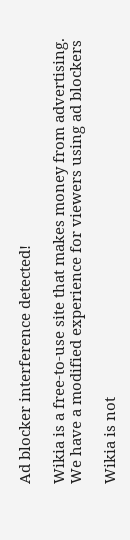Ad blocker interference detected!

Wikia is a free-to-use site that makes money from advertising. We have a modified experience for viewers using ad blockers

Wikia is not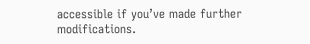accessible if you’ve made further modifications.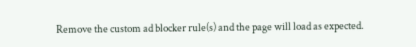Remove the custom ad blocker rule(s) and the page will load as expected.